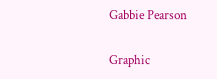Gabbie Pearson

Graphic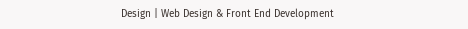Design | Web Design & Front End Development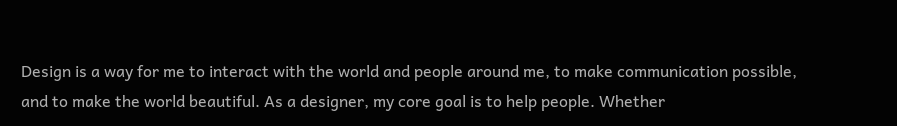Design is a way for me to interact with the world and people around me, to make communication possible, and to make the world beautiful. As a designer, my core goal is to help people. Whether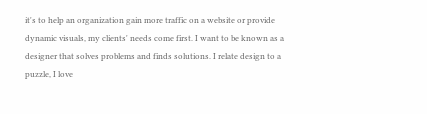it's to help an organization gain more traffic on a website or provide dynamic visuals, my clients' needs come first. I want to be known as a designer that solves problems and finds solutions. I relate design to a puzzle, I love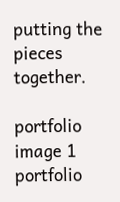putting the pieces together.

portfolio image 1 portfolio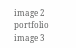image 2 portfolio image 3